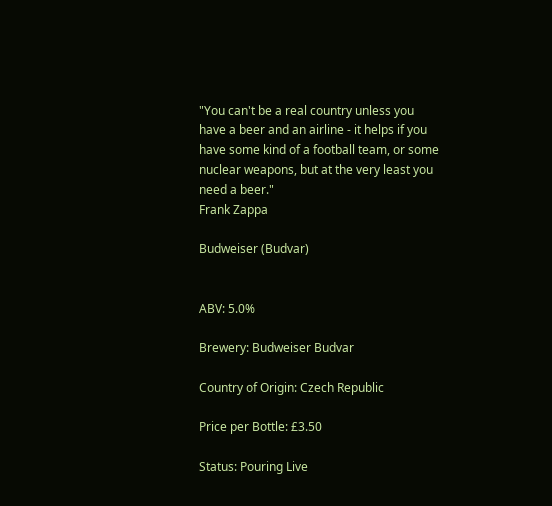"You can't be a real country unless you have a beer and an airline - it helps if you have some kind of a football team, or some nuclear weapons, but at the very least you need a beer."
Frank Zappa

Budweiser (Budvar)


ABV: 5.0%

Brewery: Budweiser Budvar

Country of Origin: Czech Republic

Price per Bottle: £3.50

Status: Pouring Live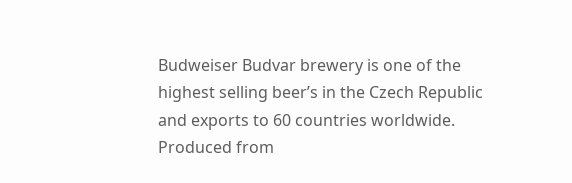Budweiser Budvar brewery is one of the highest selling beer’s in the Czech Republic and exports to 60 countries worldwide. Produced from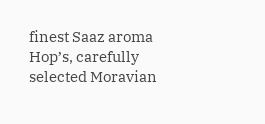finest Saaz aroma Hop’s, carefully selected Moravian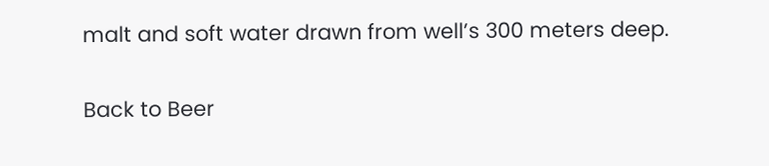malt and soft water drawn from well’s 300 meters deep.

Back to Beer